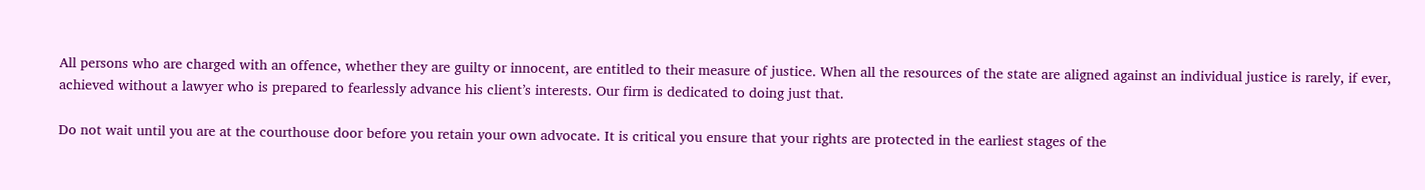All persons who are charged with an offence, whether they are guilty or innocent, are entitled to their measure of justice. When all the resources of the state are aligned against an individual justice is rarely, if ever, achieved without a lawyer who is prepared to fearlessly advance his client’s interests. Our firm is dedicated to doing just that.

Do not wait until you are at the courthouse door before you retain your own advocate. It is critical you ensure that your rights are protected in the earliest stages of the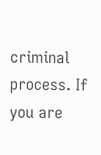criminal process. If you are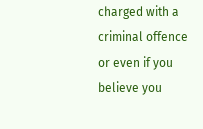charged with a criminal offence or even if you believe you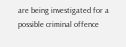are being investigated for a possible criminal offence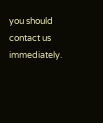you should contact us immediately.